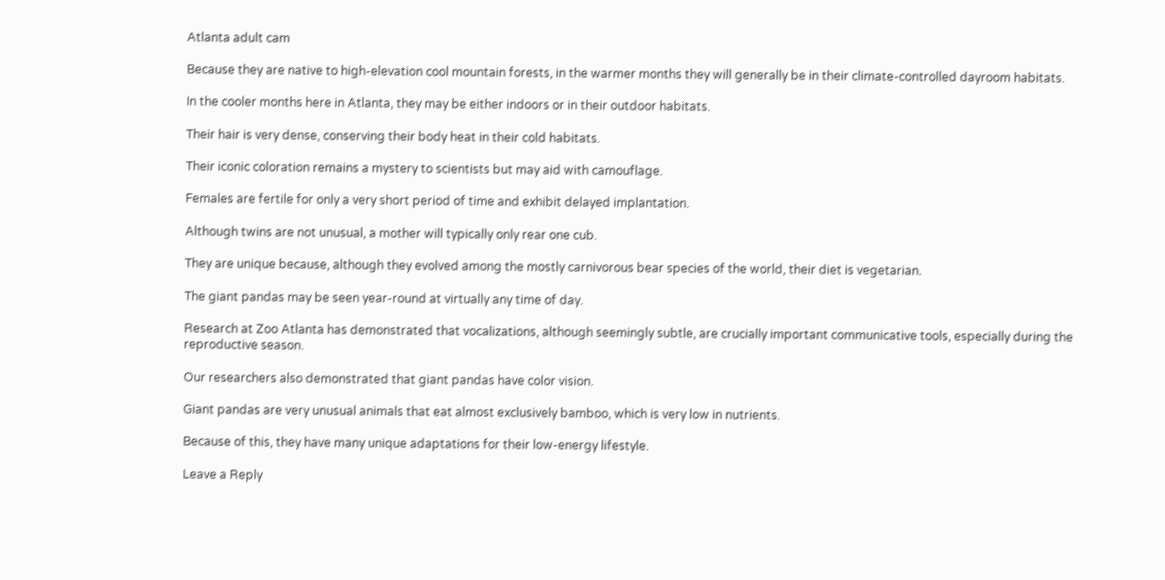Atlanta adult cam

Because they are native to high-elevation cool mountain forests, in the warmer months they will generally be in their climate-controlled dayroom habitats.

In the cooler months here in Atlanta, they may be either indoors or in their outdoor habitats.

Their hair is very dense, conserving their body heat in their cold habitats.

Their iconic coloration remains a mystery to scientists but may aid with camouflage.

Females are fertile for only a very short period of time and exhibit delayed implantation.

Although twins are not unusual, a mother will typically only rear one cub.

They are unique because, although they evolved among the mostly carnivorous bear species of the world, their diet is vegetarian.

The giant pandas may be seen year-round at virtually any time of day.

Research at Zoo Atlanta has demonstrated that vocalizations, although seemingly subtle, are crucially important communicative tools, especially during the reproductive season.

Our researchers also demonstrated that giant pandas have color vision.

Giant pandas are very unusual animals that eat almost exclusively bamboo, which is very low in nutrients.

Because of this, they have many unique adaptations for their low-energy lifestyle.

Leave a Reply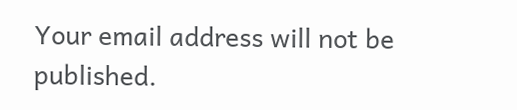Your email address will not be published.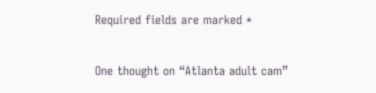Required fields are marked *

One thought on “Atlanta adult cam”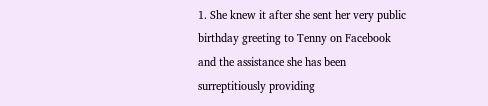1. She knew it after she sent her very public birthday greeting to Tenny on Facebook and the assistance she has been surreptitiously providing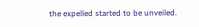the expelled started to be unveiled.